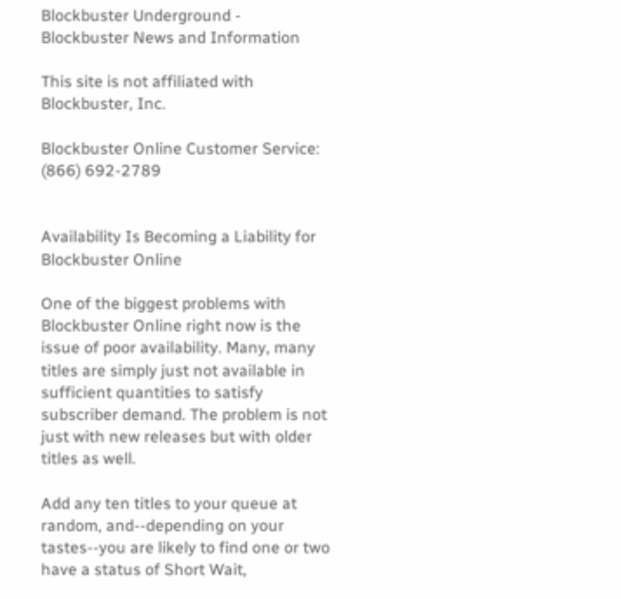Blockbuster Underground - Blockbuster News and Information

This site is not affiliated with Blockbuster, Inc.

Blockbuster Online Customer Service: (866) 692-2789


Availability Is Becoming a Liability for Blockbuster Online

One of the biggest problems with Blockbuster Online right now is the issue of poor availability. Many, many titles are simply just not available in sufficient quantities to satisfy subscriber demand. The problem is not just with new releases but with older titles as well.

Add any ten titles to your queue at random, and--depending on your tastes--you are likely to find one or two have a status of Short Wait,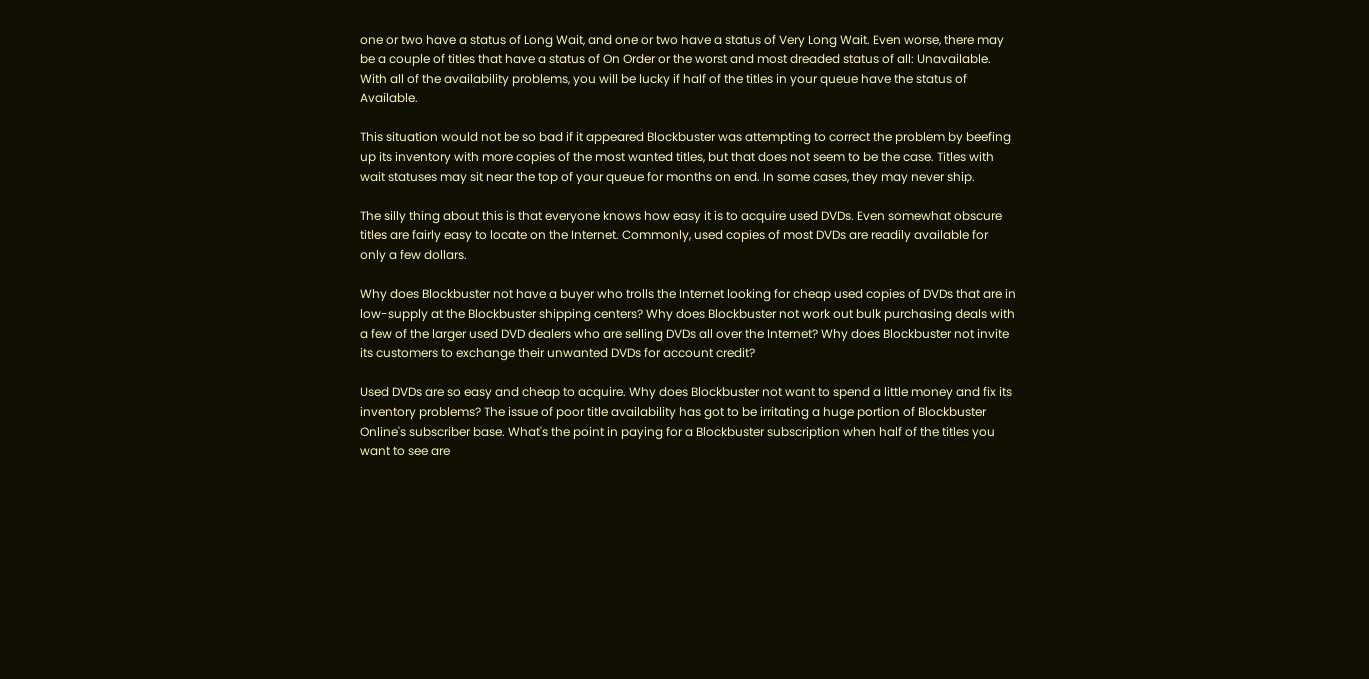one or two have a status of Long Wait, and one or two have a status of Very Long Wait. Even worse, there may be a couple of titles that have a status of On Order or the worst and most dreaded status of all: Unavailable. With all of the availability problems, you will be lucky if half of the titles in your queue have the status of Available.

This situation would not be so bad if it appeared Blockbuster was attempting to correct the problem by beefing up its inventory with more copies of the most wanted titles, but that does not seem to be the case. Titles with wait statuses may sit near the top of your queue for months on end. In some cases, they may never ship.

The silly thing about this is that everyone knows how easy it is to acquire used DVDs. Even somewhat obscure titles are fairly easy to locate on the Internet. Commonly, used copies of most DVDs are readily available for only a few dollars.

Why does Blockbuster not have a buyer who trolls the Internet looking for cheap used copies of DVDs that are in low-supply at the Blockbuster shipping centers? Why does Blockbuster not work out bulk purchasing deals with a few of the larger used DVD dealers who are selling DVDs all over the Internet? Why does Blockbuster not invite its customers to exchange their unwanted DVDs for account credit?

Used DVDs are so easy and cheap to acquire. Why does Blockbuster not want to spend a little money and fix its inventory problems? The issue of poor title availability has got to be irritating a huge portion of Blockbuster Online's subscriber base. What's the point in paying for a Blockbuster subscription when half of the titles you want to see are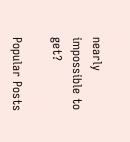nearly impossible to get?

Popular Posts